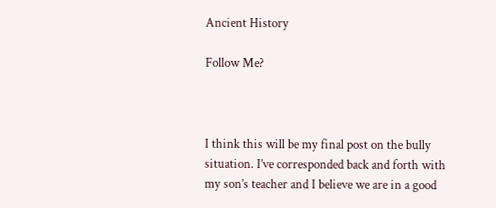Ancient History

Follow Me?



I think this will be my final post on the bully situation. I’ve corresponded back and forth with my son’s teacher and I believe we are in a good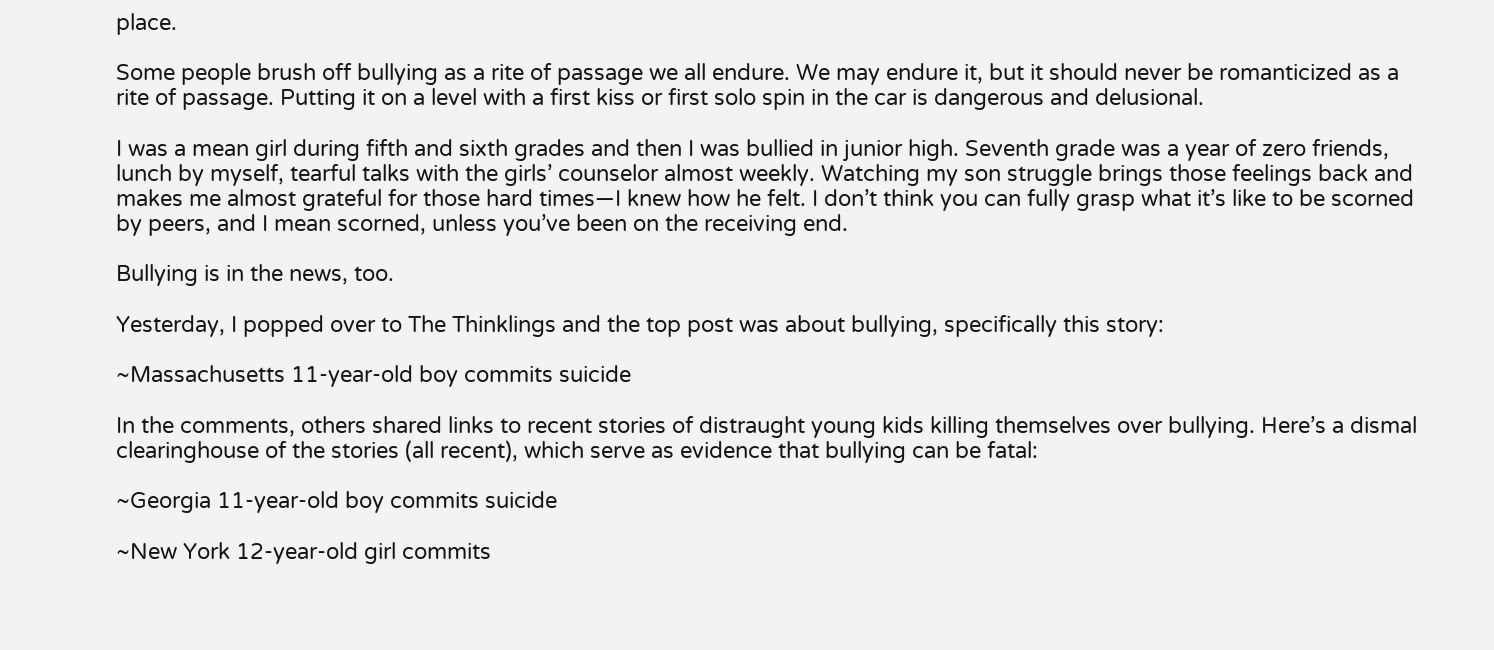place.

Some people brush off bullying as a rite of passage we all endure. We may endure it, but it should never be romanticized as a rite of passage. Putting it on a level with a first kiss or first solo spin in the car is dangerous and delusional.

I was a mean girl during fifth and sixth grades and then I was bullied in junior high. Seventh grade was a year of zero friends, lunch by myself, tearful talks with the girls’ counselor almost weekly. Watching my son struggle brings those feelings back and makes me almost grateful for those hard times—I knew how he felt. I don’t think you can fully grasp what it’s like to be scorned by peers, and I mean scorned, unless you’ve been on the receiving end.

Bullying is in the news, too.

Yesterday, I popped over to The Thinklings and the top post was about bullying, specifically this story:

~Massachusetts 11-year-old boy commits suicide

In the comments, others shared links to recent stories of distraught young kids killing themselves over bullying. Here’s a dismal clearinghouse of the stories (all recent), which serve as evidence that bullying can be fatal:

~Georgia 11-year-old boy commits suicide

~New York 12-year-old girl commits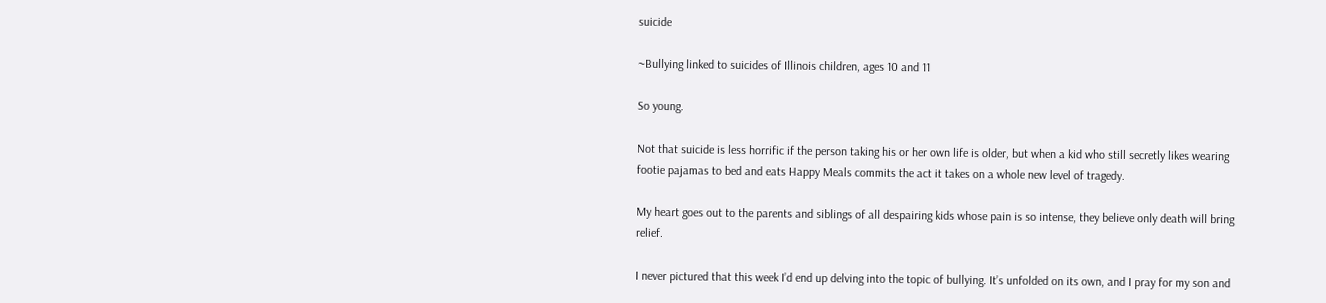suicide

~Bullying linked to suicides of Illinois children, ages 10 and 11

So young.

Not that suicide is less horrific if the person taking his or her own life is older, but when a kid who still secretly likes wearing footie pajamas to bed and eats Happy Meals commits the act it takes on a whole new level of tragedy.

My heart goes out to the parents and siblings of all despairing kids whose pain is so intense, they believe only death will bring relief.

I never pictured that this week I’d end up delving into the topic of bullying. It’s unfolded on its own, and I pray for my son and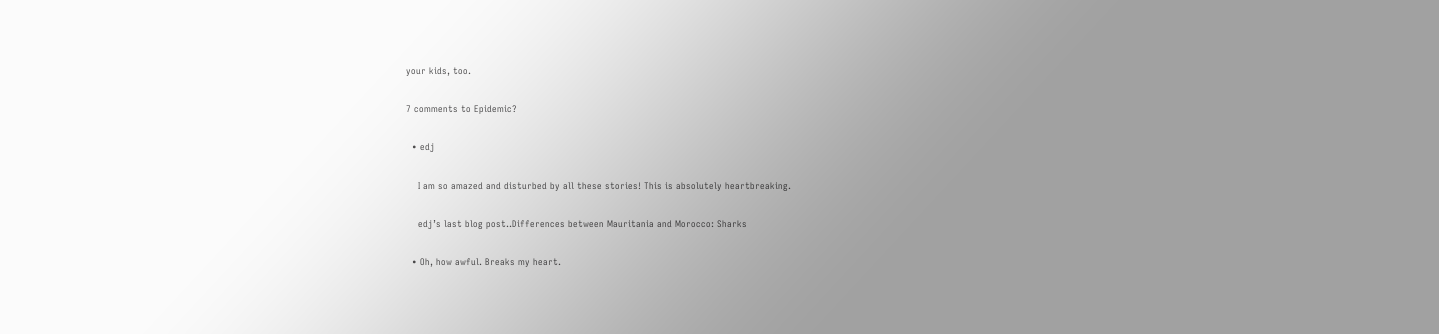your kids, too.

7 comments to Epidemic?

  • edj

    I am so amazed and disturbed by all these stories! This is absolutely heartbreaking.

    edj’s last blog post..Differences between Mauritania and Morocco: Sharks

  • Oh, how awful. Breaks my heart.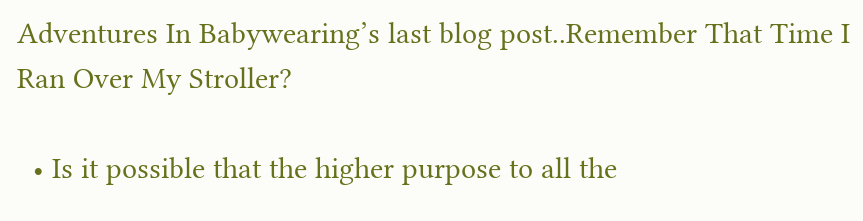Adventures In Babywearing’s last blog post..Remember That Time I Ran Over My Stroller?

  • Is it possible that the higher purpose to all the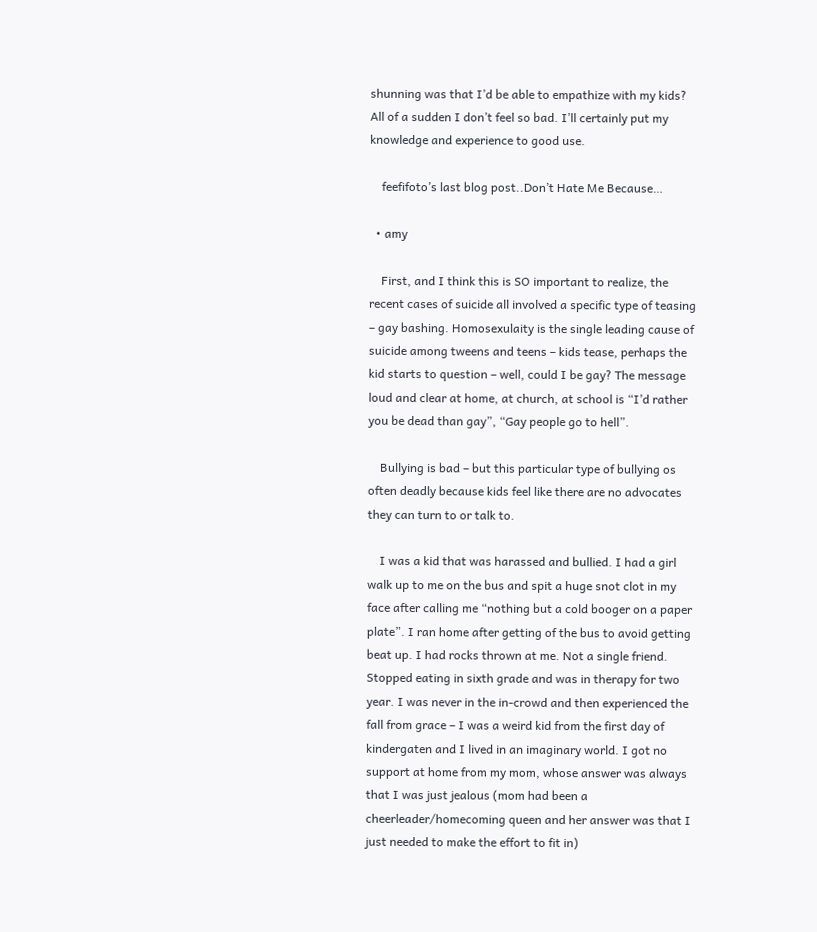shunning was that I’d be able to empathize with my kids? All of a sudden I don’t feel so bad. I’ll certainly put my knowledge and experience to good use.

    feefifoto’s last blog post..Don’t Hate Me Because…

  • amy

    First, and I think this is SO important to realize, the recent cases of suicide all involved a specific type of teasing – gay bashing. Homosexulaity is the single leading cause of suicide among tweens and teens – kids tease, perhaps the kid starts to question – well, could I be gay? The message loud and clear at home, at church, at school is “I’d rather you be dead than gay”, “Gay people go to hell”.

    Bullying is bad – but this particular type of bullying os often deadly because kids feel like there are no advocates they can turn to or talk to.

    I was a kid that was harassed and bullied. I had a girl walk up to me on the bus and spit a huge snot clot in my face after calling me “nothing but a cold booger on a paper plate”. I ran home after getting of the bus to avoid getting beat up. I had rocks thrown at me. Not a single friend. Stopped eating in sixth grade and was in therapy for two year. I was never in the in-crowd and then experienced the fall from grace – I was a weird kid from the first day of kindergaten and I lived in an imaginary world. I got no support at home from my mom, whose answer was always that I was just jealous (mom had been a cheerleader/homecoming queen and her answer was that I just needed to make the effort to fit in)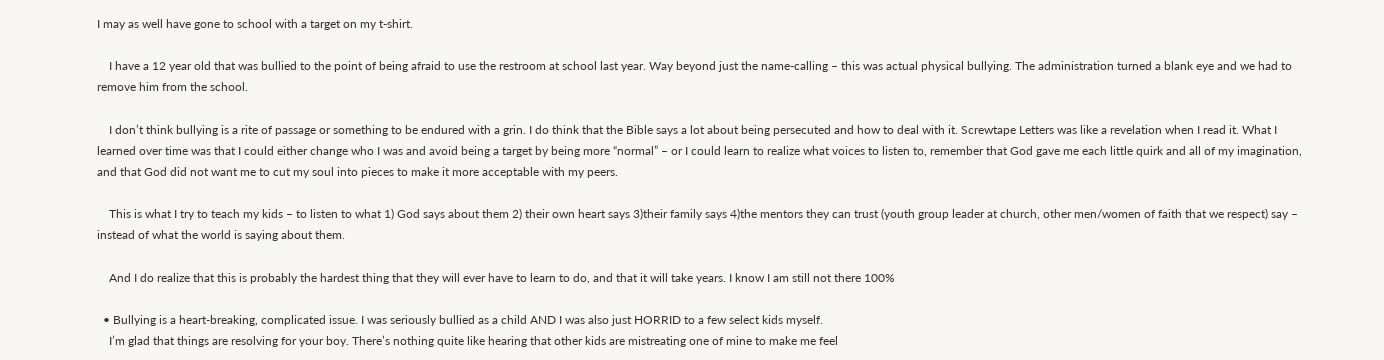I may as well have gone to school with a target on my t-shirt.

    I have a 12 year old that was bullied to the point of being afraid to use the restroom at school last year. Way beyond just the name-calling – this was actual physical bullying. The administration turned a blank eye and we had to remove him from the school.

    I don’t think bullying is a rite of passage or something to be endured with a grin. I do think that the Bible says a lot about being persecuted and how to deal with it. Screwtape Letters was like a revelation when I read it. What I learned over time was that I could either change who I was and avoid being a target by being more “normal” – or I could learn to realize what voices to listen to, remember that God gave me each little quirk and all of my imagination, and that God did not want me to cut my soul into pieces to make it more acceptable with my peers.

    This is what I try to teach my kids – to listen to what 1) God says about them 2) their own heart says 3)their family says 4)the mentors they can trust (youth group leader at church, other men/women of faith that we respect) say – instead of what the world is saying about them.

    And I do realize that this is probably the hardest thing that they will ever have to learn to do, and that it will take years. I know I am still not there 100%

  • Bullying is a heart-breaking, complicated issue. I was seriously bullied as a child AND I was also just HORRID to a few select kids myself.
    I’m glad that things are resolving for your boy. There’s nothing quite like hearing that other kids are mistreating one of mine to make me feel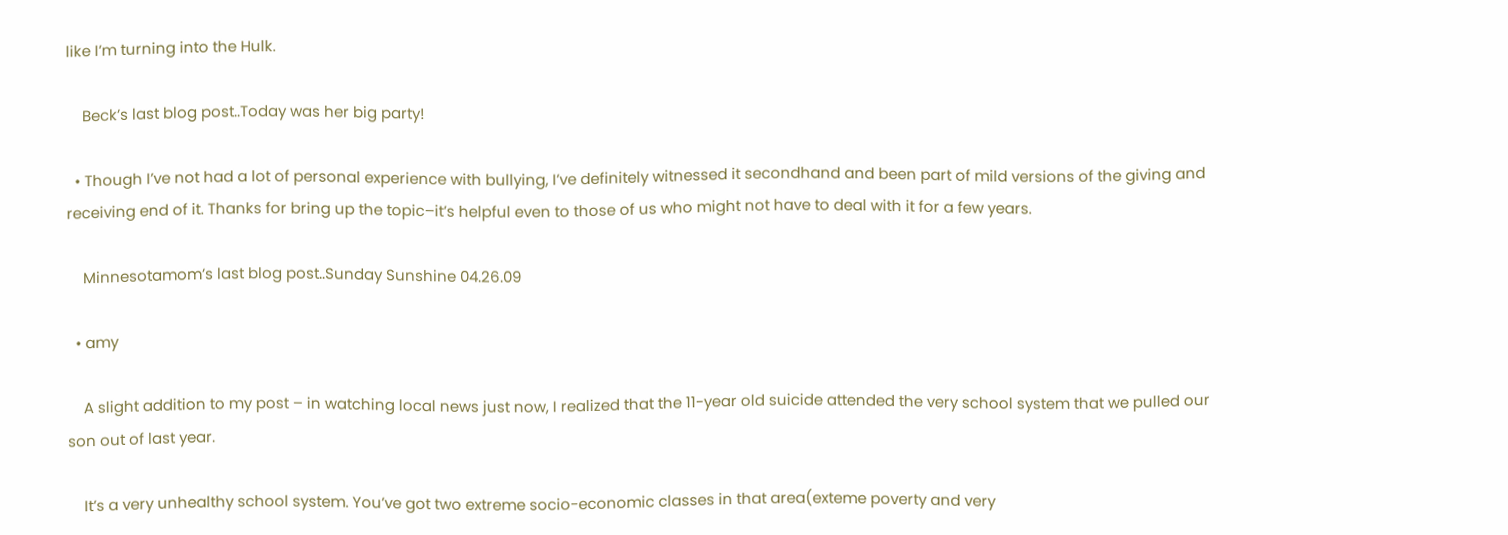like I’m turning into the Hulk.

    Beck’s last blog post..Today was her big party!

  • Though I’ve not had a lot of personal experience with bullying, I’ve definitely witnessed it secondhand and been part of mild versions of the giving and receiving end of it. Thanks for bring up the topic–it’s helpful even to those of us who might not have to deal with it for a few years.

    Minnesotamom’s last blog post..Sunday Sunshine 04.26.09

  • amy

    A slight addition to my post – in watching local news just now, I realized that the 11-year old suicide attended the very school system that we pulled our son out of last year.

    It’s a very unhealthy school system. You’ve got two extreme socio-economic classes in that area(exteme poverty and very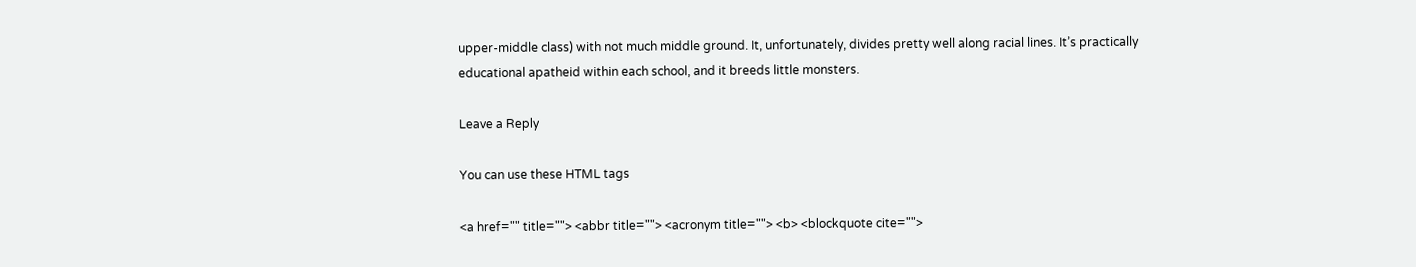upper-middle class) with not much middle ground. It, unfortunately, divides pretty well along racial lines. It’s practically educational apatheid within each school, and it breeds little monsters.

Leave a Reply

You can use these HTML tags

<a href="" title=""> <abbr title=""> <acronym title=""> <b> <blockquote cite="">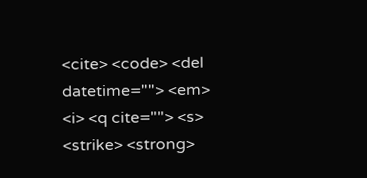<cite> <code> <del datetime=""> <em> <i> <q cite=""> <s> <strike> <strong>